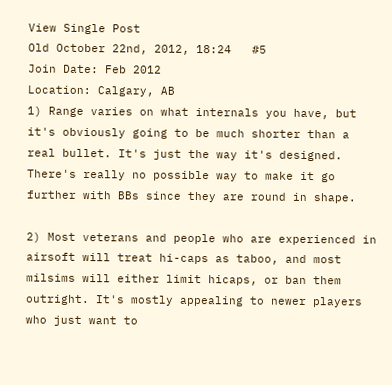View Single Post
Old October 22nd, 2012, 18:24   #5
Join Date: Feb 2012
Location: Calgary, AB
1) Range varies on what internals you have, but it's obviously going to be much shorter than a real bullet. It's just the way it's designed. There's really no possible way to make it go further with BBs since they are round in shape.

2) Most veterans and people who are experienced in airsoft will treat hi-caps as taboo, and most milsims will either limit hicaps, or ban them outright. It's mostly appealing to newer players who just want to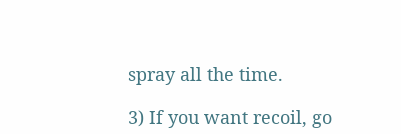spray all the time.

3) If you want recoil, go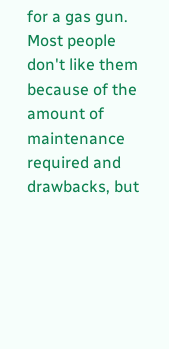for a gas gun. Most people don't like them because of the amount of maintenance required and drawbacks, but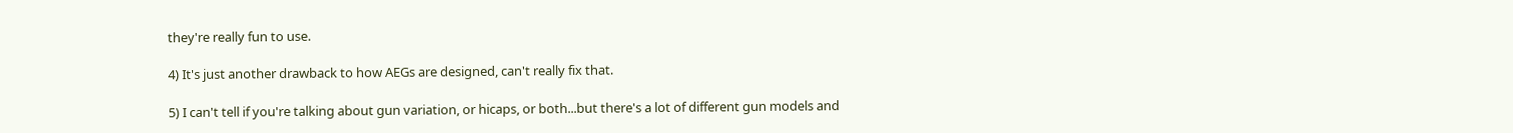they're really fun to use.

4) It's just another drawback to how AEGs are designed, can't really fix that.

5) I can't tell if you're talking about gun variation, or hicaps, or both...but there's a lot of different gun models and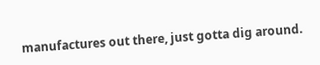manufactures out there, just gotta dig around.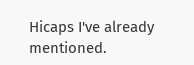Hicaps I've already mentioned.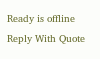Ready is offline   Reply With Quote